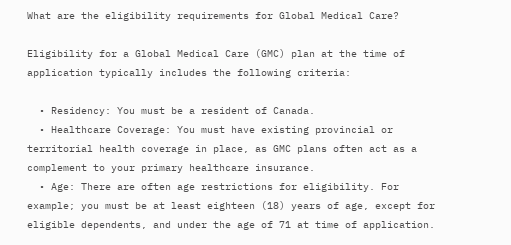What are the eligibility requirements for Global Medical Care?

Eligibility for a Global Medical Care (GMC) plan at the time of application typically includes the following criteria:

  • Residency: You must be a resident of Canada.
  • Healthcare Coverage: You must have existing provincial or territorial health coverage in place, as GMC plans often act as a complement to your primary healthcare insurance.
  • Age: There are often age restrictions for eligibility. For example; you must be at least eighteen (18) years of age, except for eligible dependents, and under the age of 71 at time of application.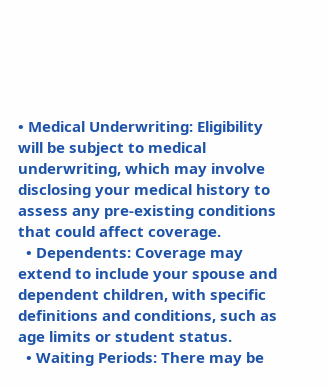• Medical Underwriting: Eligibility will be subject to medical underwriting, which may involve disclosing your medical history to assess any pre-existing conditions that could affect coverage.
  • Dependents: Coverage may extend to include your spouse and dependent children, with specific definitions and conditions, such as age limits or student status.
  • Waiting Periods: There may be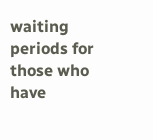waiting periods for those who have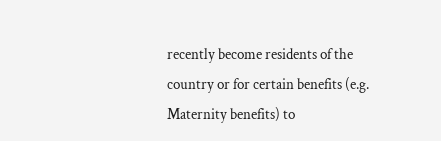recently become residents of the country or for certain benefits (e.g. Maternity benefits) to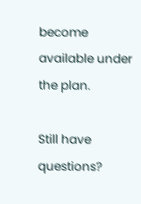become available under the plan.

Still have questions?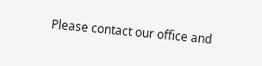Please contact our office and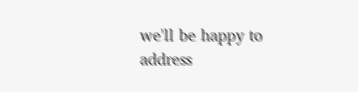we'll be happy to address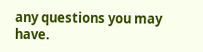any questions you may have.